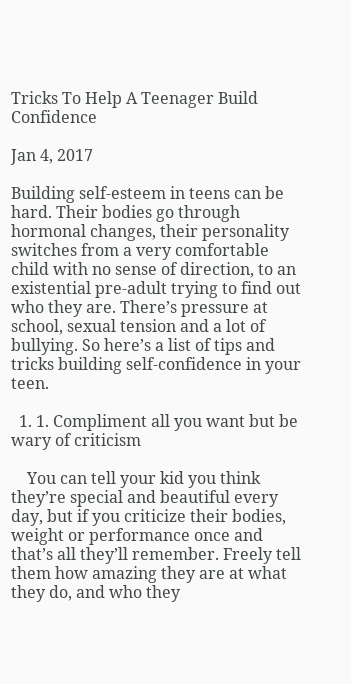Tricks To Help A Teenager Build Confidence

Jan 4, 2017

Building self-esteem in teens can be hard. Their bodies go through hormonal changes, their personality switches from a very comfortable child with no sense of direction, to an existential pre-adult trying to find out who they are. There’s pressure at school, sexual tension and a lot of bullying. So here’s a list of tips and tricks building self-confidence in your teen.

  1. 1. Compliment all you want but be wary of criticism

    You can tell your kid you think they’re special and beautiful every day, but if you criticize their bodies, weight or performance once and that’s all they’ll remember. Freely tell them how amazing they are at what they do, and who they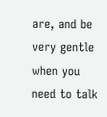are, and be very gentle when you need to talk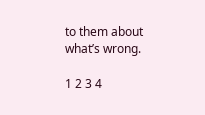to them about what’s wrong.

1 2 3 4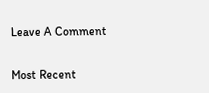Leave A Comment

Most Recent